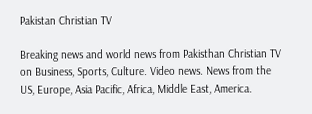Pakistan Christian TV

Breaking news and world news from Pakisthan Christian TV on Business, Sports, Culture. Video news. News from the US, Europe, Asia Pacific, Africa, Middle East, America.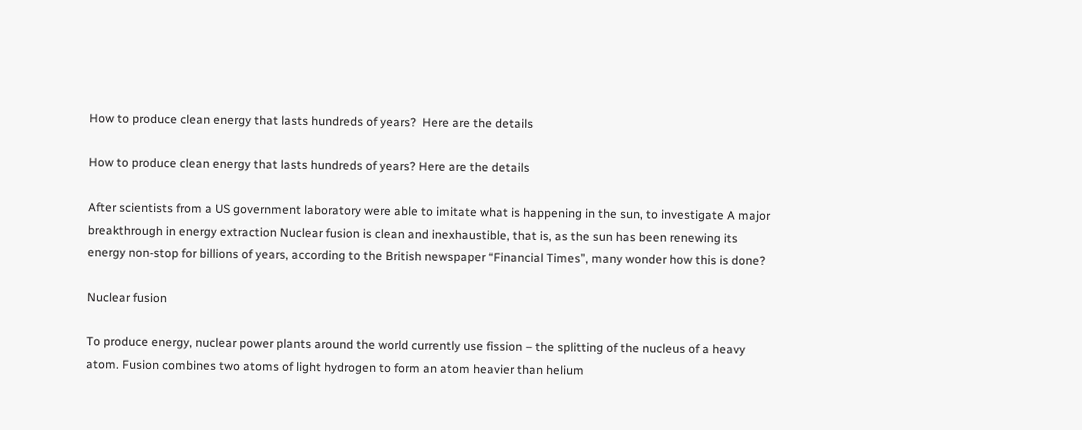How to produce clean energy that lasts hundreds of years?  Here are the details

How to produce clean energy that lasts hundreds of years? Here are the details

After scientists from a US government laboratory were able to imitate what is happening in the sun, to investigate A major breakthrough in energy extraction Nuclear fusion is clean and inexhaustible, that is, as the sun has been renewing its energy non-stop for billions of years, according to the British newspaper “Financial Times”, many wonder how this is done?

Nuclear fusion

To produce energy, nuclear power plants around the world currently use fission – the splitting of the nucleus of a heavy atom. Fusion combines two atoms of light hydrogen to form an atom heavier than helium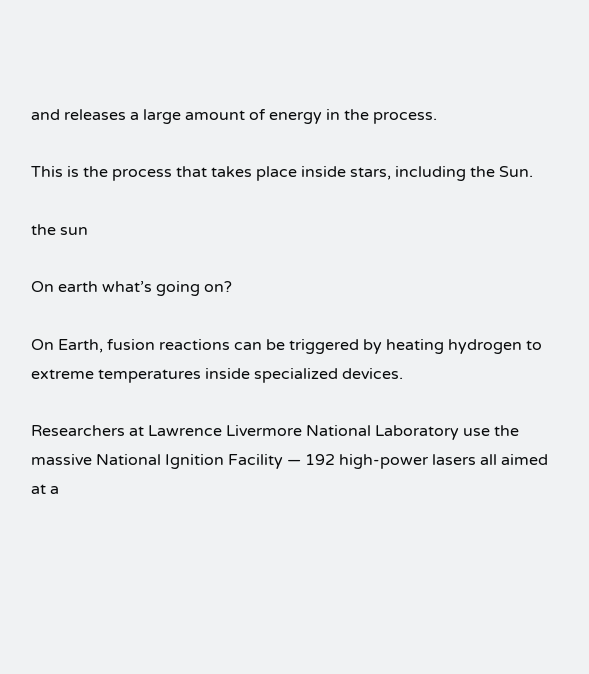and releases a large amount of energy in the process.

This is the process that takes place inside stars, including the Sun.

the sun

On earth what’s going on?

On Earth, fusion reactions can be triggered by heating hydrogen to extreme temperatures inside specialized devices.

Researchers at Lawrence Livermore National Laboratory use the massive National Ignition Facility — 192 high-power lasers all aimed at a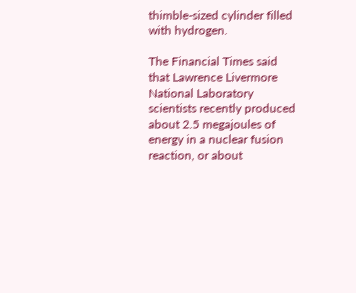thimble-sized cylinder filled with hydrogen.

The Financial Times said that Lawrence Livermore National Laboratory scientists recently produced about 2.5 megajoules of energy in a nuclear fusion reaction, or about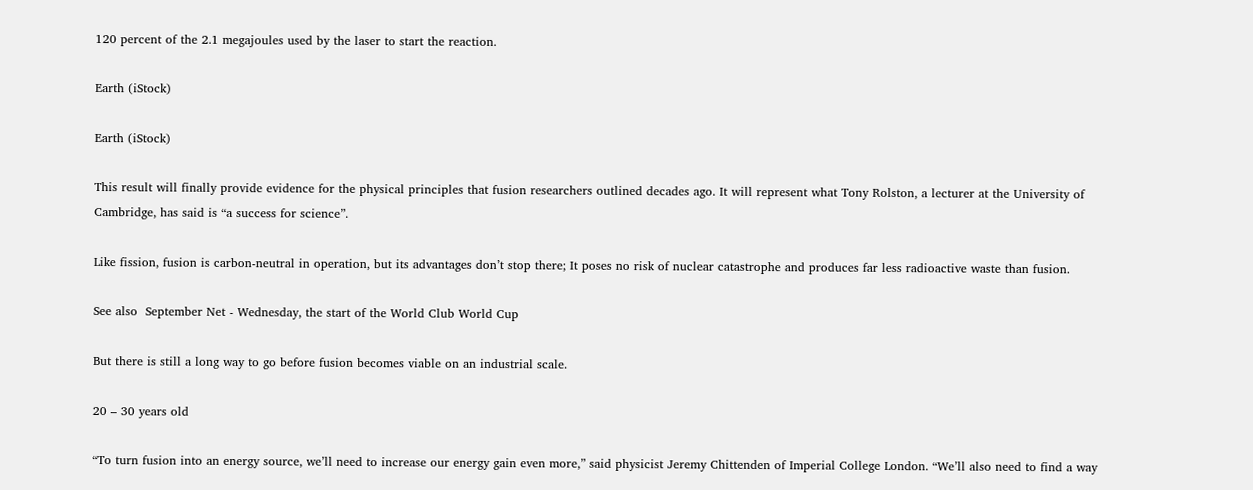120 percent of the 2.1 megajoules used by the laser to start the reaction.

Earth (iStock)

Earth (iStock)

This result will finally provide evidence for the physical principles that fusion researchers outlined decades ago. It will represent what Tony Rolston, a lecturer at the University of Cambridge, has said is “a success for science”.

Like fission, fusion is carbon-neutral in operation, but its advantages don’t stop there; It poses no risk of nuclear catastrophe and produces far less radioactive waste than fusion.

See also  September Net - Wednesday, the start of the World Club World Cup

But there is still a long way to go before fusion becomes viable on an industrial scale.

20 – 30 years old

“To turn fusion into an energy source, we’ll need to increase our energy gain even more,” said physicist Jeremy Chittenden of Imperial College London. “We’ll also need to find a way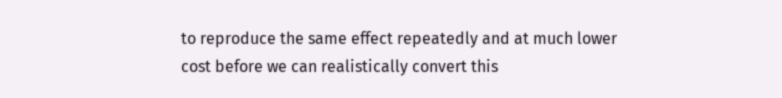to reproduce the same effect repeatedly and at much lower cost before we can realistically convert this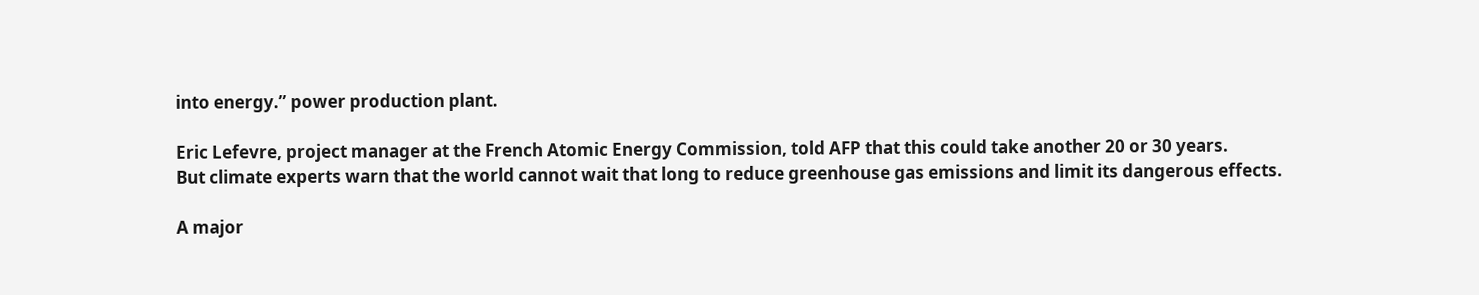into energy.” power production plant.

Eric Lefevre, project manager at the French Atomic Energy Commission, told AFP that this could take another 20 or 30 years.
But climate experts warn that the world cannot wait that long to reduce greenhouse gas emissions and limit its dangerous effects.

A major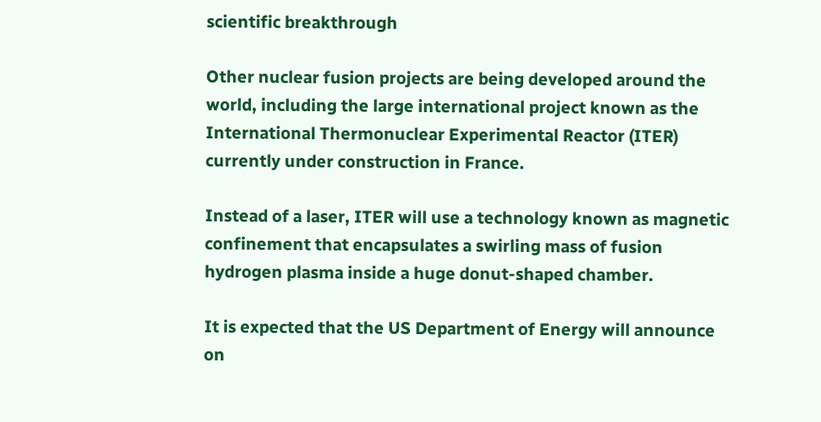scientific breakthrough

Other nuclear fusion projects are being developed around the world, including the large international project known as the International Thermonuclear Experimental Reactor (ITER) currently under construction in France.

Instead of a laser, ITER will use a technology known as magnetic confinement that encapsulates a swirling mass of fusion hydrogen plasma inside a huge donut-shaped chamber.

It is expected that the US Department of Energy will announce on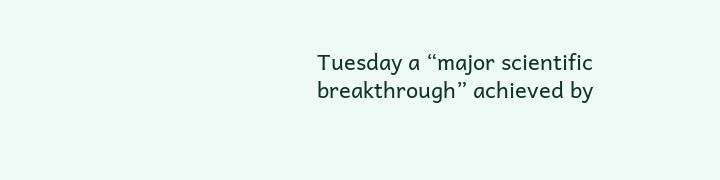Tuesday a “major scientific breakthrough” achieved by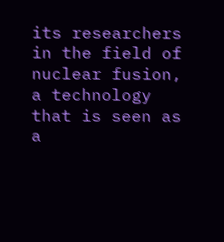its researchers in the field of nuclear fusion, a technology that is seen as a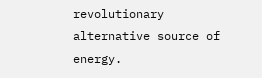revolutionary alternative source of energy.